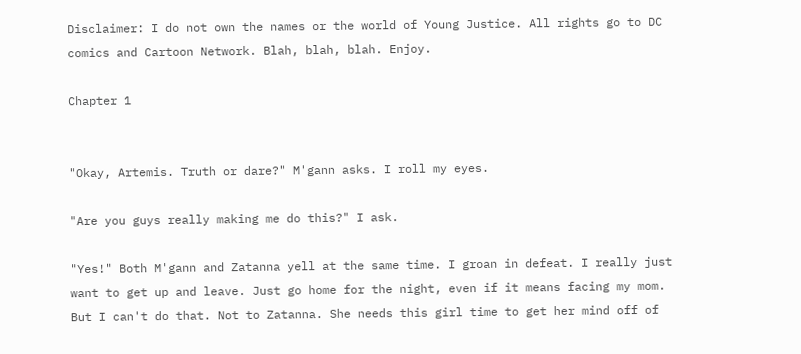Disclaimer: I do not own the names or the world of Young Justice. All rights go to DC comics and Cartoon Network. Blah, blah, blah. Enjoy.

Chapter 1


"Okay, Artemis. Truth or dare?" M'gann asks. I roll my eyes.

"Are you guys really making me do this?" I ask.

"Yes!" Both M'gann and Zatanna yell at the same time. I groan in defeat. I really just want to get up and leave. Just go home for the night, even if it means facing my mom. But I can't do that. Not to Zatanna. She needs this girl time to get her mind off of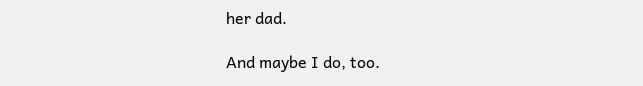her dad.

And maybe I do, too.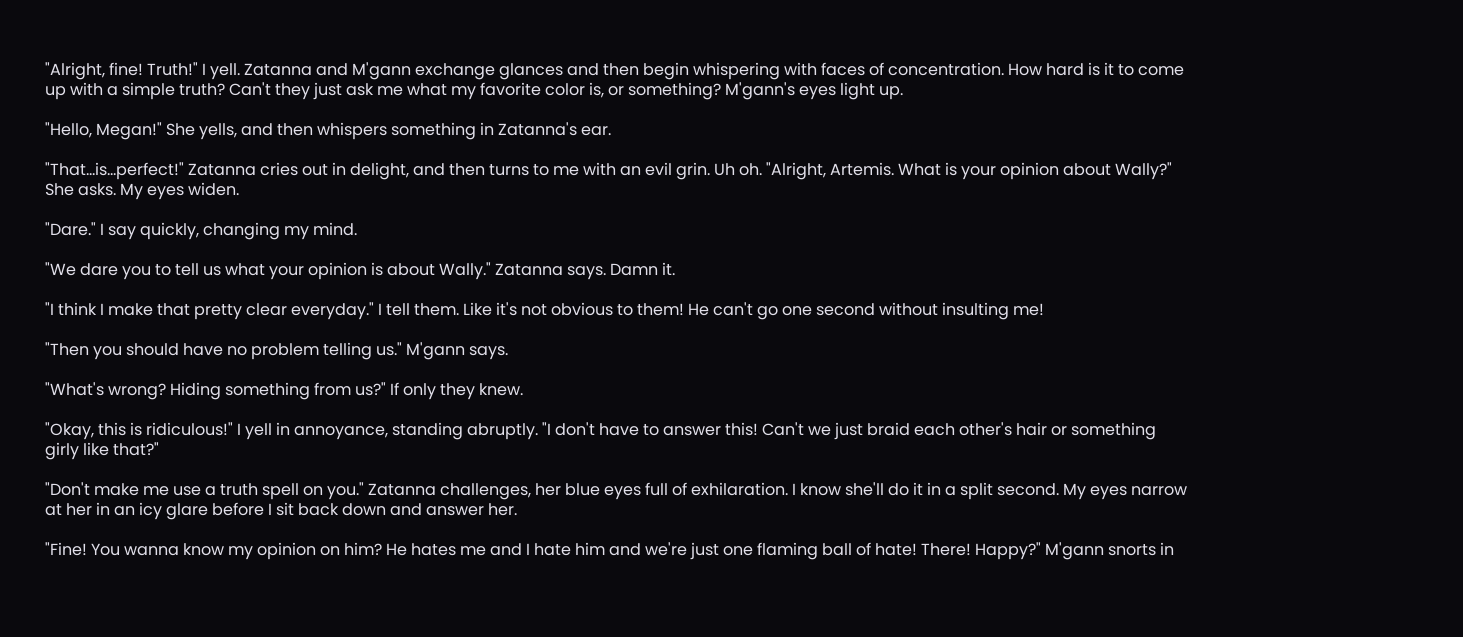"Alright, fine! Truth!" I yell. Zatanna and M'gann exchange glances and then begin whispering with faces of concentration. How hard is it to come up with a simple truth? Can't they just ask me what my favorite color is, or something? M'gann's eyes light up.

"Hello, Megan!" She yells, and then whispers something in Zatanna's ear.

"That…is…perfect!" Zatanna cries out in delight, and then turns to me with an evil grin. Uh oh. "Alright, Artemis. What is your opinion about Wally?" She asks. My eyes widen.

"Dare." I say quickly, changing my mind.

"We dare you to tell us what your opinion is about Wally." Zatanna says. Damn it.

"I think I make that pretty clear everyday." I tell them. Like it's not obvious to them! He can't go one second without insulting me!

"Then you should have no problem telling us." M'gann says.

"What's wrong? Hiding something from us?" If only they knew.

"Okay, this is ridiculous!" I yell in annoyance, standing abruptly. "I don't have to answer this! Can't we just braid each other's hair or something girly like that?"

"Don't make me use a truth spell on you." Zatanna challenges, her blue eyes full of exhilaration. I know she'll do it in a split second. My eyes narrow at her in an icy glare before I sit back down and answer her.

"Fine! You wanna know my opinion on him? He hates me and I hate him and we're just one flaming ball of hate! There! Happy?" M'gann snorts in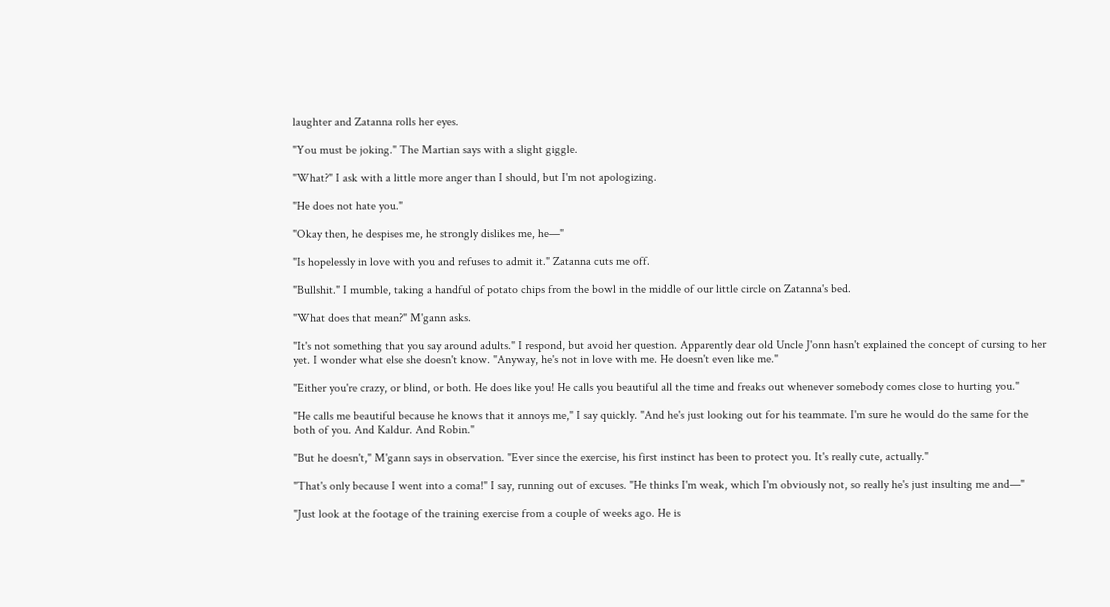laughter and Zatanna rolls her eyes.

"You must be joking." The Martian says with a slight giggle.

"What?" I ask with a little more anger than I should, but I'm not apologizing.

"He does not hate you."

"Okay then, he despises me, he strongly dislikes me, he—"

"Is hopelessly in love with you and refuses to admit it." Zatanna cuts me off.

"Bullshit." I mumble, taking a handful of potato chips from the bowl in the middle of our little circle on Zatanna's bed.

"What does that mean?" M'gann asks.

"It's not something that you say around adults." I respond, but avoid her question. Apparently dear old Uncle J'onn hasn't explained the concept of cursing to her yet. I wonder what else she doesn't know. "Anyway, he's not in love with me. He doesn't even like me."

"Either you're crazy, or blind, or both. He does like you! He calls you beautiful all the time and freaks out whenever somebody comes close to hurting you."

"He calls me beautiful because he knows that it annoys me," I say quickly. "And he's just looking out for his teammate. I'm sure he would do the same for the both of you. And Kaldur. And Robin."

"But he doesn't," M'gann says in observation. "Ever since the exercise, his first instinct has been to protect you. It's really cute, actually."

"That's only because I went into a coma!" I say, running out of excuses. "He thinks I'm weak, which I'm obviously not, so really he's just insulting me and—"

"Just look at the footage of the training exercise from a couple of weeks ago. He is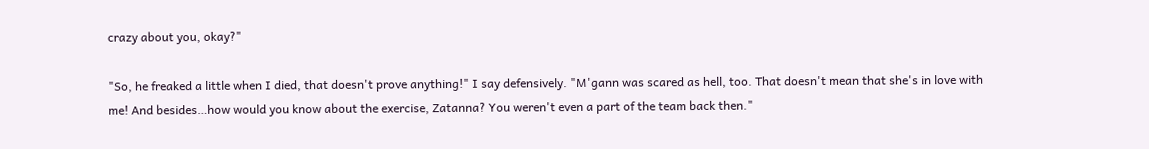crazy about you, okay?"

"So, he freaked a little when I died, that doesn't prove anything!" I say defensively. "M'gann was scared as hell, too. That doesn't mean that she's in love with me! And besides…how would you know about the exercise, Zatanna? You weren't even a part of the team back then."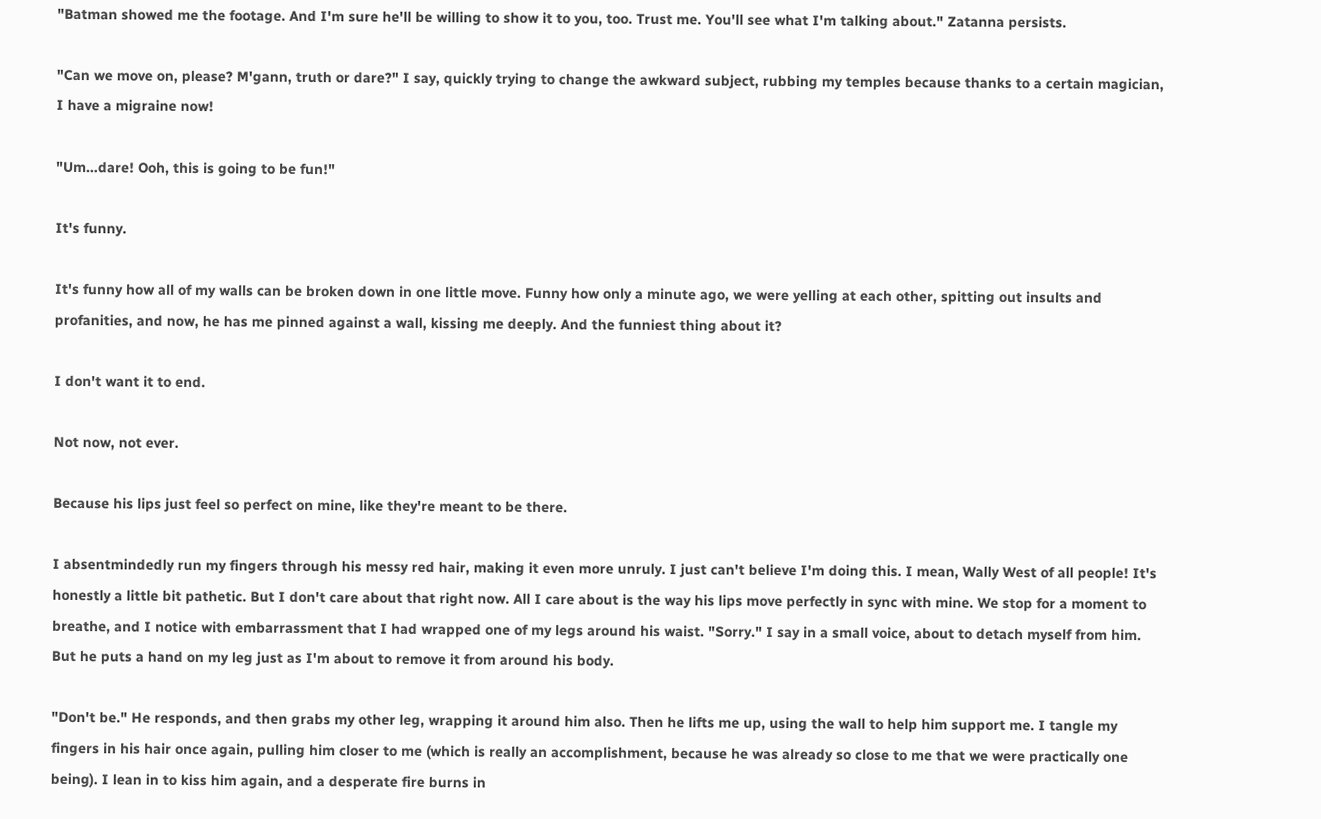"Batman showed me the footage. And I'm sure he'll be willing to show it to you, too. Trust me. You'll see what I'm talking about." Zatanna persists.

"Can we move on, please? M'gann, truth or dare?" I say, quickly trying to change the awkward subject, rubbing my temples because thanks to a certain magician, I have a migraine now!

"Um…dare! Ooh, this is going to be fun!"

It's funny.

It's funny how all of my walls can be broken down in one little move. Funny how only a minute ago, we were yelling at each other, spitting out insults and profanities, and now, he has me pinned against a wall, kissing me deeply. And the funniest thing about it?

I don't want it to end.

Not now, not ever.

Because his lips just feel so perfect on mine, like they're meant to be there.

I absentmindedly run my fingers through his messy red hair, making it even more unruly. I just can't believe I'm doing this. I mean, Wally West of all people! It's honestly a little bit pathetic. But I don't care about that right now. All I care about is the way his lips move perfectly in sync with mine. We stop for a moment to breathe, and I notice with embarrassment that I had wrapped one of my legs around his waist. "Sorry." I say in a small voice, about to detach myself from him. But he puts a hand on my leg just as I'm about to remove it from around his body.

"Don't be." He responds, and then grabs my other leg, wrapping it around him also. Then he lifts me up, using the wall to help him support me. I tangle my fingers in his hair once again, pulling him closer to me (which is really an accomplishment, because he was already so close to me that we were practically one being). I lean in to kiss him again, and a desperate fire burns in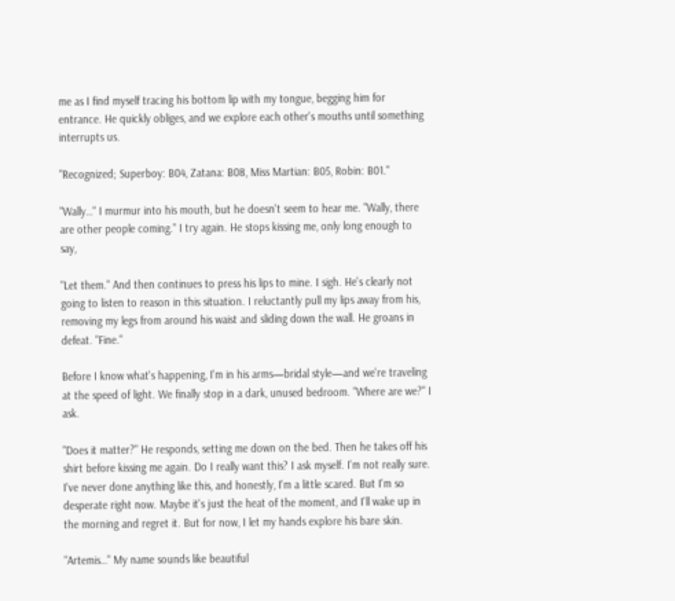me as I find myself tracing his bottom lip with my tongue, begging him for entrance. He quickly obliges, and we explore each other's mouths until something interrupts us.

"Recognized; Superboy: B04, Zatana: B08, Miss Martian: B05, Robin: B01."

"Wally…" I murmur into his mouth, but he doesn't seem to hear me. "Wally, there are other people coming." I try again. He stops kissing me, only long enough to say,

"Let them." And then continues to press his lips to mine. I sigh. He's clearly not going to listen to reason in this situation. I reluctantly pull my lips away from his, removing my legs from around his waist and sliding down the wall. He groans in defeat. "Fine."

Before I know what's happening, I'm in his arms—bridal style—and we're traveling at the speed of light. We finally stop in a dark, unused bedroom. "Where are we?" I ask.

"Does it matter?" He responds, setting me down on the bed. Then he takes off his shirt before kissing me again. Do I really want this? I ask myself. I'm not really sure. I've never done anything like this, and honestly, I'm a little scared. But I'm so desperate right now. Maybe it's just the heat of the moment, and I'll wake up in the morning and regret it. But for now, I let my hands explore his bare skin.

"Artemis…" My name sounds like beautiful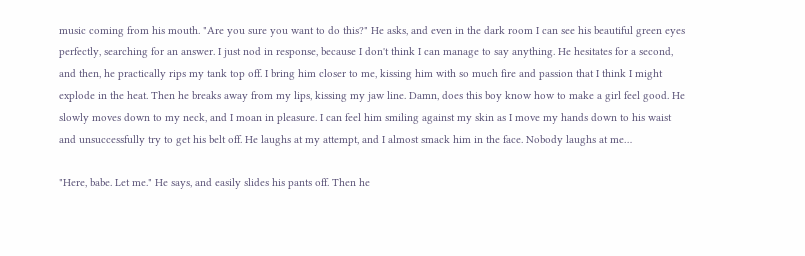music coming from his mouth. "Are you sure you want to do this?" He asks, and even in the dark room I can see his beautiful green eyes perfectly, searching for an answer. I just nod in response, because I don't think I can manage to say anything. He hesitates for a second, and then, he practically rips my tank top off. I bring him closer to me, kissing him with so much fire and passion that I think I might explode in the heat. Then he breaks away from my lips, kissing my jaw line. Damn, does this boy know how to make a girl feel good. He slowly moves down to my neck, and I moan in pleasure. I can feel him smiling against my skin as I move my hands down to his waist and unsuccessfully try to get his belt off. He laughs at my attempt, and I almost smack him in the face. Nobody laughs at me…

"Here, babe. Let me." He says, and easily slides his pants off. Then he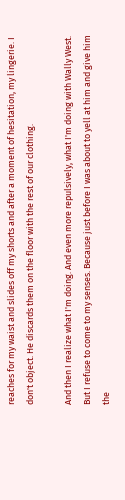reaches for my waist and slides off my shorts and after a moment of hesitation, my lingerie. I don't object. He discards them on the floor with the rest of our clothing.

And then I realize what I'm doing. And even more repulsively, what I'm doing with Wally West. But I refuse to come to my senses. Because just before I was about to yell at him and give him the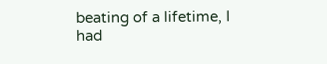beating of a lifetime, I had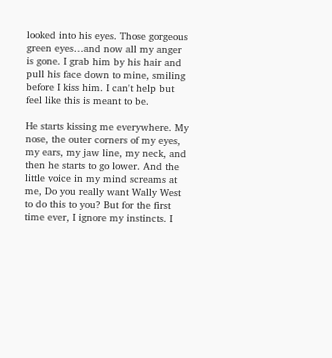looked into his eyes. Those gorgeous green eyes…and now all my anger is gone. I grab him by his hair and pull his face down to mine, smiling before I kiss him. I can't help but feel like this is meant to be.

He starts kissing me everywhere. My nose, the outer corners of my eyes, my ears, my jaw line, my neck, and then he starts to go lower. And the little voice in my mind screams at me, Do you really want Wally West to do this to you? But for the first time ever, I ignore my instincts. I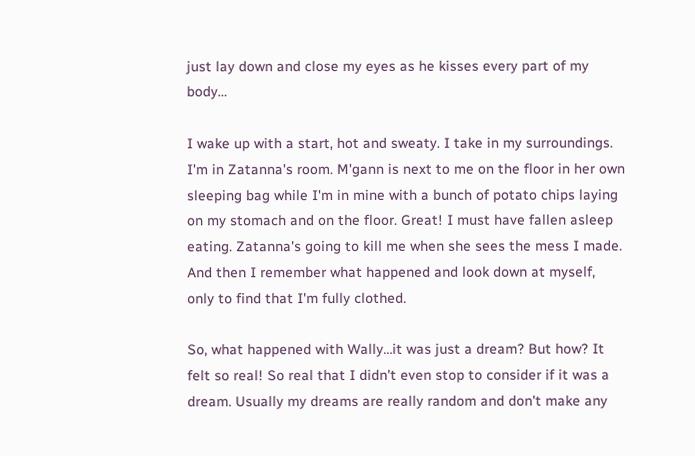just lay down and close my eyes as he kisses every part of my body…

I wake up with a start, hot and sweaty. I take in my surroundings. I'm in Zatanna's room. M'gann is next to me on the floor in her own sleeping bag while I'm in mine with a bunch of potato chips laying on my stomach and on the floor. Great! I must have fallen asleep eating. Zatanna's going to kill me when she sees the mess I made. And then I remember what happened and look down at myself, only to find that I'm fully clothed.

So, what happened with Wally…it was just a dream? But how? It felt so real! So real that I didn't even stop to consider if it was a dream. Usually my dreams are really random and don't make any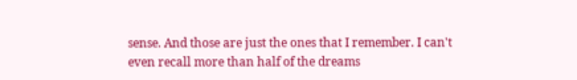sense. And those are just the ones that I remember. I can't even recall more than half of the dreams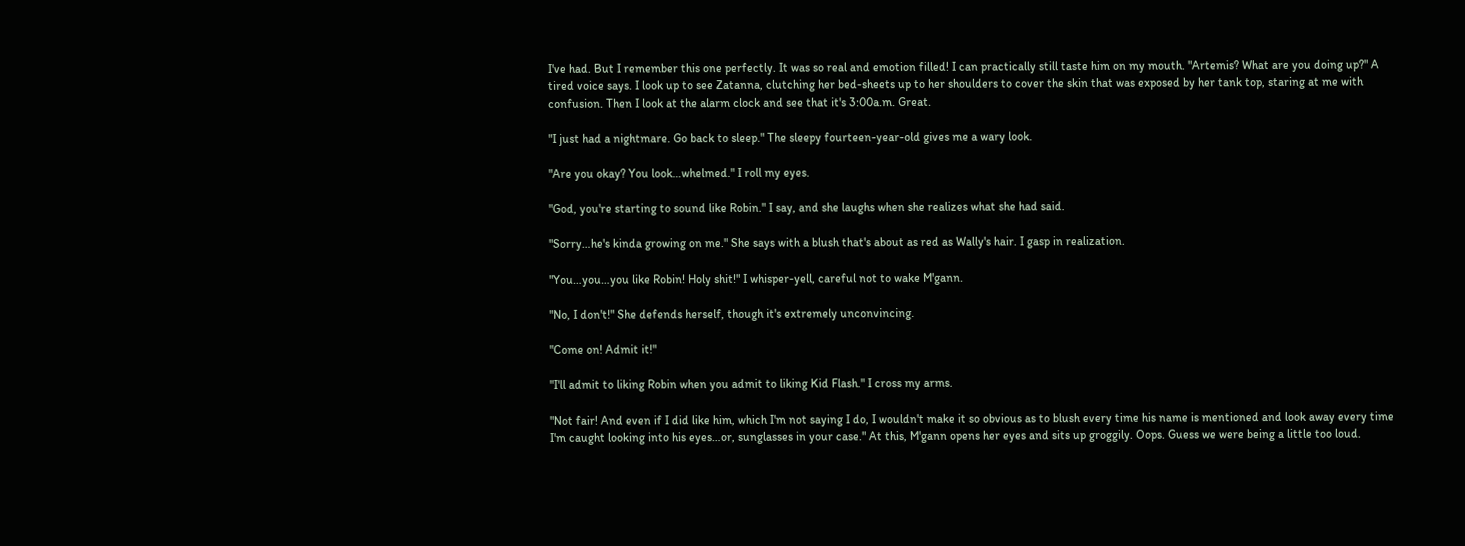I've had. But I remember this one perfectly. It was so real and emotion filled! I can practically still taste him on my mouth. "Artemis? What are you doing up?" A tired voice says. I look up to see Zatanna, clutching her bed-sheets up to her shoulders to cover the skin that was exposed by her tank top, staring at me with confusion. Then I look at the alarm clock and see that it's 3:00a.m. Great.

"I just had a nightmare. Go back to sleep." The sleepy fourteen-year-old gives me a wary look.

"Are you okay? You look…whelmed." I roll my eyes.

"God, you're starting to sound like Robin." I say, and she laughs when she realizes what she had said.

"Sorry…he's kinda growing on me." She says with a blush that's about as red as Wally's hair. I gasp in realization.

"You…you…you like Robin! Holy shit!" I whisper-yell, careful not to wake M'gann.

"No, I don't!" She defends herself, though it's extremely unconvincing.

"Come on! Admit it!"

"I'll admit to liking Robin when you admit to liking Kid Flash." I cross my arms.

"Not fair! And even if I did like him, which I'm not saying I do, I wouldn't make it so obvious as to blush every time his name is mentioned and look away every time I'm caught looking into his eyes…or, sunglasses in your case." At this, M'gann opens her eyes and sits up groggily. Oops. Guess we were being a little too loud.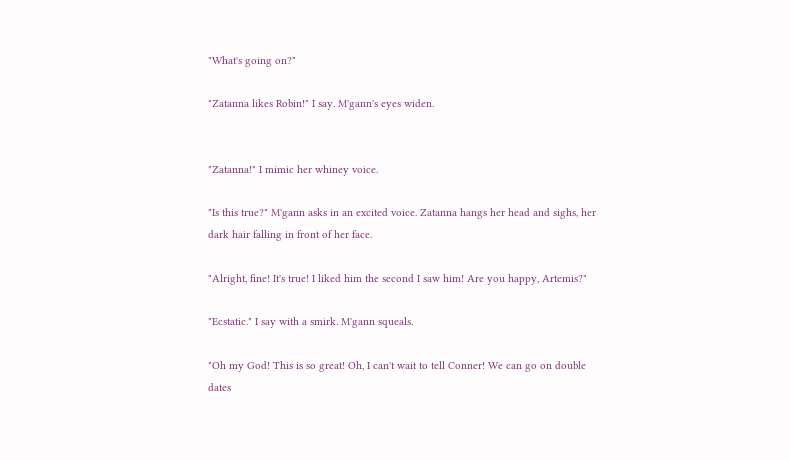"What's going on?"

"Zatanna likes Robin!" I say. M'gann's eyes widen.


"Zatanna!" I mimic her whiney voice.

"Is this true?" M'gann asks in an excited voice. Zatanna hangs her head and sighs, her dark hair falling in front of her face.

"Alright, fine! It's true! I liked him the second I saw him! Are you happy, Artemis?"

"Ecstatic." I say with a smirk. M'gann squeals.

"Oh my God! This is so great! Oh, I can't wait to tell Conner! We can go on double dates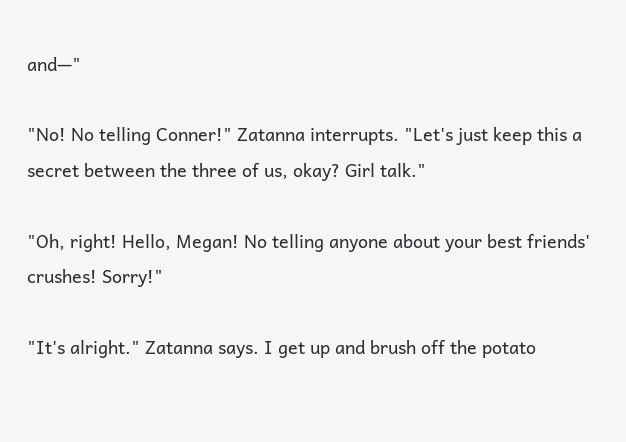and—"

"No! No telling Conner!" Zatanna interrupts. "Let's just keep this a secret between the three of us, okay? Girl talk."

"Oh, right! Hello, Megan! No telling anyone about your best friends' crushes! Sorry!"

"It's alright." Zatanna says. I get up and brush off the potato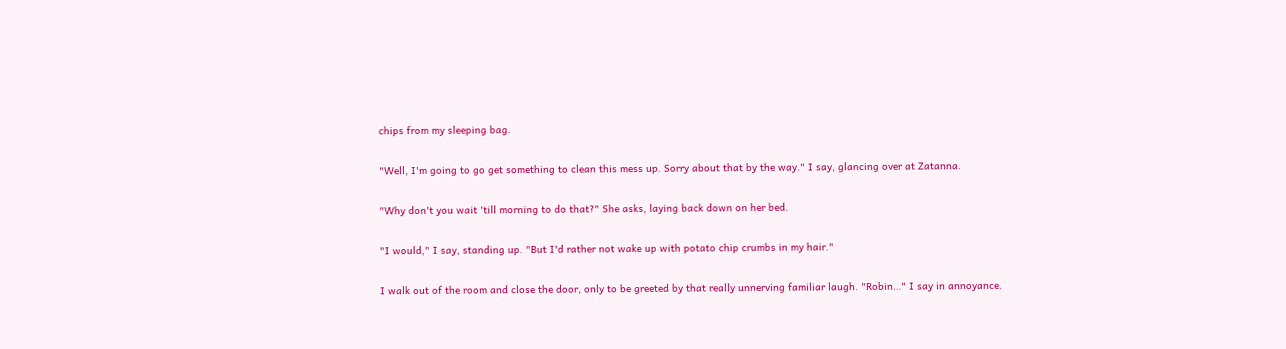chips from my sleeping bag.

"Well, I'm going to go get something to clean this mess up. Sorry about that by the way." I say, glancing over at Zatanna.

"Why don't you wait 'till morning to do that?" She asks, laying back down on her bed.

"I would," I say, standing up. "But I'd rather not wake up with potato chip crumbs in my hair."

I walk out of the room and close the door, only to be greeted by that really unnerving familiar laugh. "Robin…" I say in annoyance.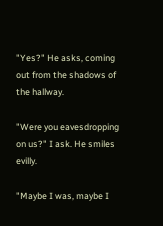"Yes?" He asks, coming out from the shadows of the hallway.

"Were you eavesdropping on us?" I ask. He smiles evilly.

"Maybe I was, maybe I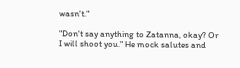wasn't."

"Don't say anything to Zatanna, okay? Or I will shoot you." He mock salutes and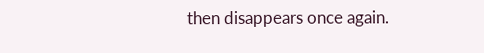then disappears once again.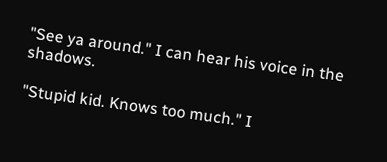"See ya around." I can hear his voice in the shadows.

"Stupid kid. Knows too much." I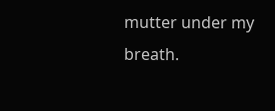mutter under my breath.